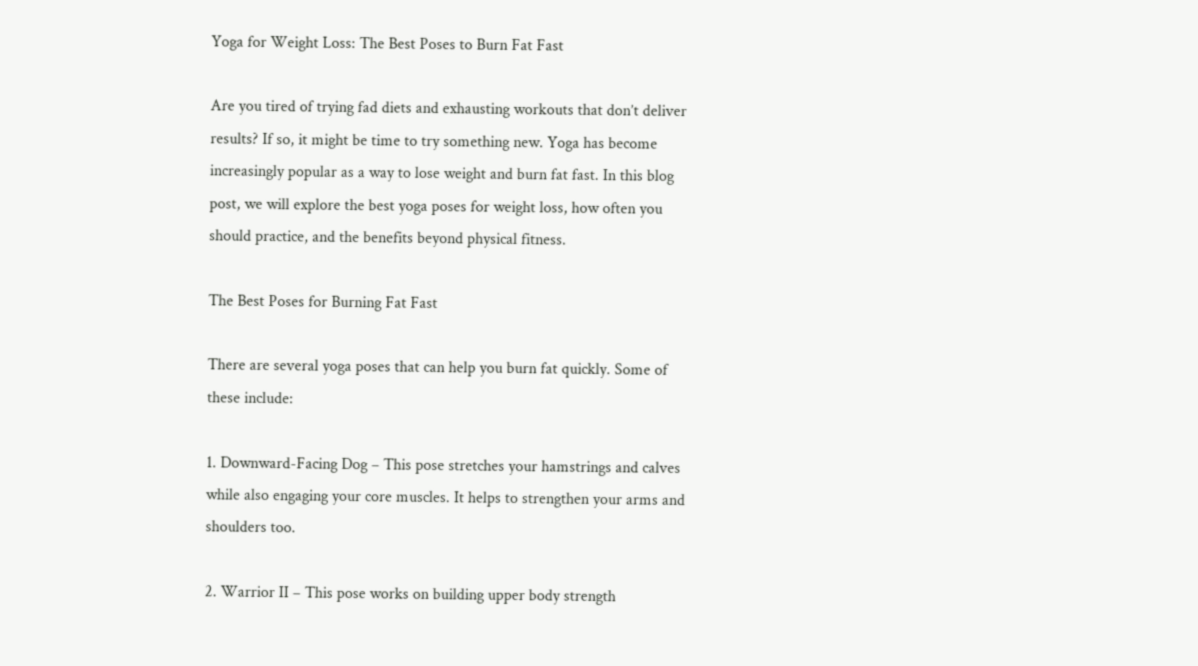Yoga for Weight Loss: The Best Poses to Burn Fat Fast

Are you tired of trying fad diets and exhausting workouts that don’t deliver results? If so, it might be time to try something new. Yoga has become increasingly popular as a way to lose weight and burn fat fast. In this blog post, we will explore the best yoga poses for weight loss, how often you should practice, and the benefits beyond physical fitness.

The Best Poses for Burning Fat Fast

There are several yoga poses that can help you burn fat quickly. Some of these include:

1. Downward-Facing Dog – This pose stretches your hamstrings and calves while also engaging your core muscles. It helps to strengthen your arms and shoulders too.

2. Warrior II – This pose works on building upper body strength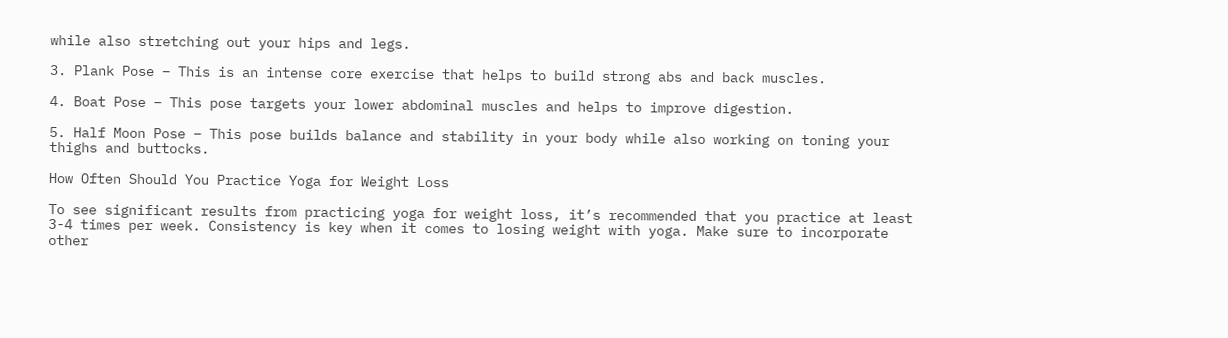while also stretching out your hips and legs.

3. Plank Pose – This is an intense core exercise that helps to build strong abs and back muscles.

4. Boat Pose – This pose targets your lower abdominal muscles and helps to improve digestion.

5. Half Moon Pose – This pose builds balance and stability in your body while also working on toning your thighs and buttocks.

How Often Should You Practice Yoga for Weight Loss

To see significant results from practicing yoga for weight loss, it’s recommended that you practice at least 3-4 times per week. Consistency is key when it comes to losing weight with yoga. Make sure to incorporate other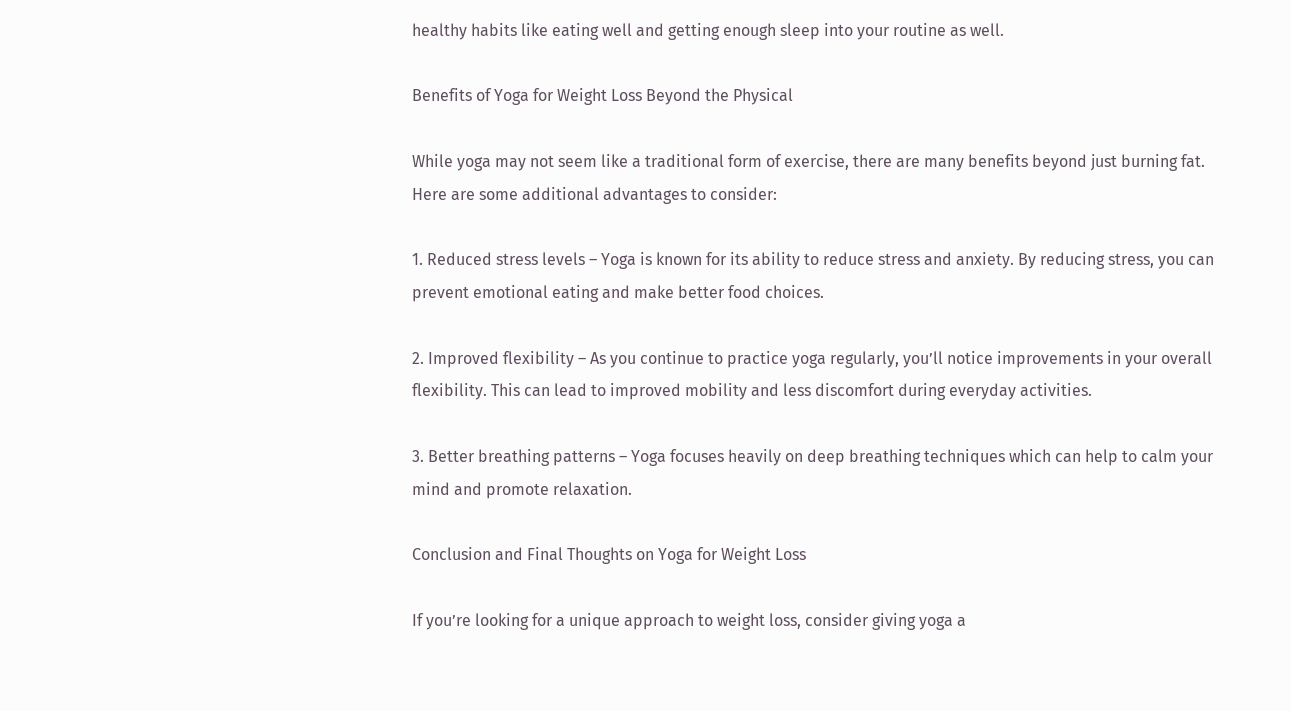healthy habits like eating well and getting enough sleep into your routine as well.

Benefits of Yoga for Weight Loss Beyond the Physical

While yoga may not seem like a traditional form of exercise, there are many benefits beyond just burning fat. Here are some additional advantages to consider:

1. Reduced stress levels – Yoga is known for its ability to reduce stress and anxiety. By reducing stress, you can prevent emotional eating and make better food choices.

2. Improved flexibility – As you continue to practice yoga regularly, you’ll notice improvements in your overall flexibility. This can lead to improved mobility and less discomfort during everyday activities.

3. Better breathing patterns – Yoga focuses heavily on deep breathing techniques which can help to calm your mind and promote relaxation.

Conclusion and Final Thoughts on Yoga for Weight Loss

If you’re looking for a unique approach to weight loss, consider giving yoga a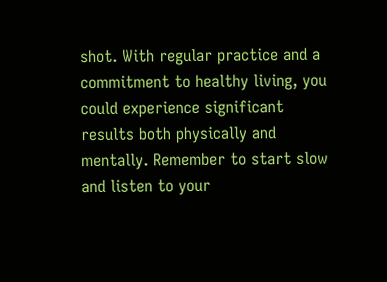shot. With regular practice and a commitment to healthy living, you could experience significant results both physically and mentally. Remember to start slow and listen to your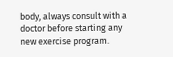body, always consult with a doctor before starting any new exercise program.